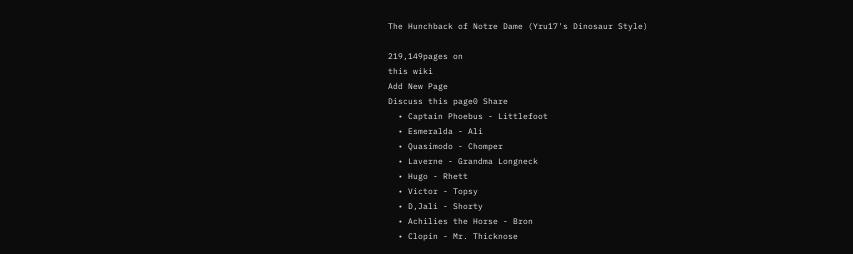The Hunchback of Notre Dame (Yru17's Dinosaur Style)

219,149pages on
this wiki
Add New Page
Discuss this page0 Share
  • Captain Phoebus - Littlefoot
  • Esmeralda - Ali
  • Quasimodo - Chomper
  • Laverne - Grandma Longneck
  • Hugo - Rhett
  • Victor - Topsy
  • D,Jali - Shorty
  • Achilies the Horse - Bron
  • Clopin - Mr. Thicknose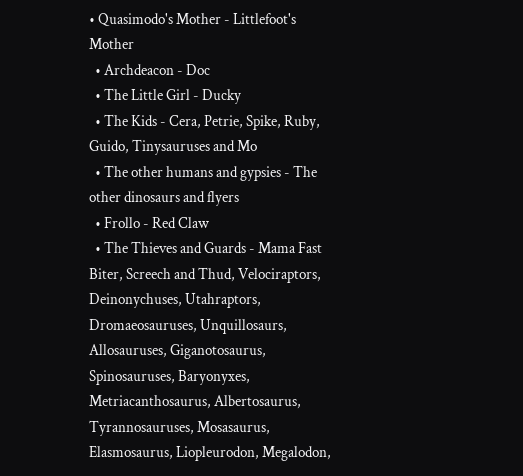• Quasimodo's Mother - Littlefoot's Mother
  • Archdeacon - Doc
  • The Little Girl - Ducky
  • The Kids - Cera, Petrie, Spike, Ruby, Guido, Tinysauruses and Mo
  • The other humans and gypsies - The other dinosaurs and flyers
  • Frollo - Red Claw
  • The Thieves and Guards - Mama Fast Biter, Screech and Thud, Velociraptors, Deinonychuses, Utahraptors, Dromaeosauruses, Unquillosaurs, Allosauruses, Giganotosaurus, Spinosauruses, Baryonyxes, Metriacanthosaurus, Albertosaurus, Tyrannosauruses, Mosasaurus, Elasmosaurus, Liopleurodon, Megalodon,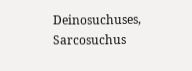Deinosuchuses, Sarcosuchus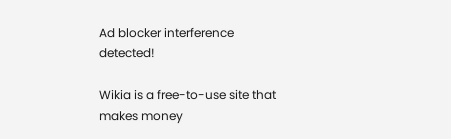Ad blocker interference detected!

Wikia is a free-to-use site that makes money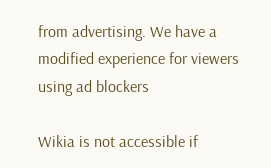from advertising. We have a modified experience for viewers using ad blockers

Wikia is not accessible if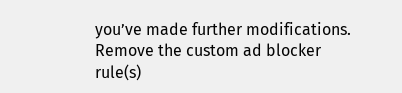you’ve made further modifications. Remove the custom ad blocker rule(s)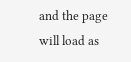and the page will load as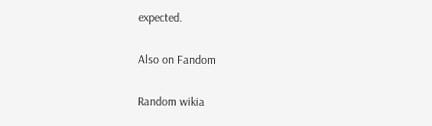expected.

Also on Fandom

Random wikia